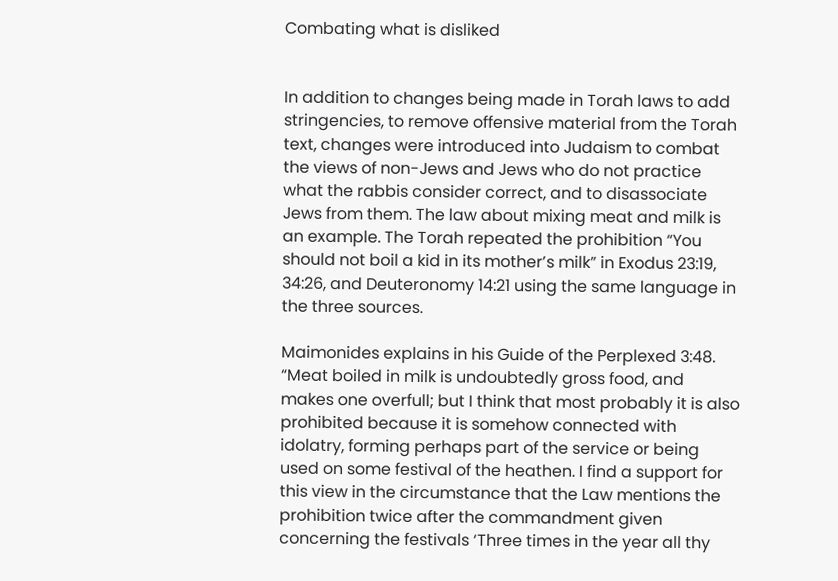Combating what is disliked


In addition to changes being made in Torah laws to add stringencies, to remove offensive material from the Torah text, changes were introduced into Judaism to combat the views of non-Jews and Jews who do not practice what the rabbis consider correct, and to disassociate Jews from them. The law about mixing meat and milk is an example. The Torah repeated the prohibition “You should not boil a kid in its mother’s milk” in Exodus 23:19, 34:26, and Deuteronomy 14:21 using the same language in the three sources.

Maimonides explains in his Guide of the Perplexed 3:48. “Meat boiled in milk is undoubtedly gross food, and makes one overfull; but I think that most probably it is also prohibited because it is somehow connected with idolatry, forming perhaps part of the service or being used on some festival of the heathen. I find a support for this view in the circumstance that the Law mentions the prohibition twice after the commandment given concerning the festivals ‘Three times in the year all thy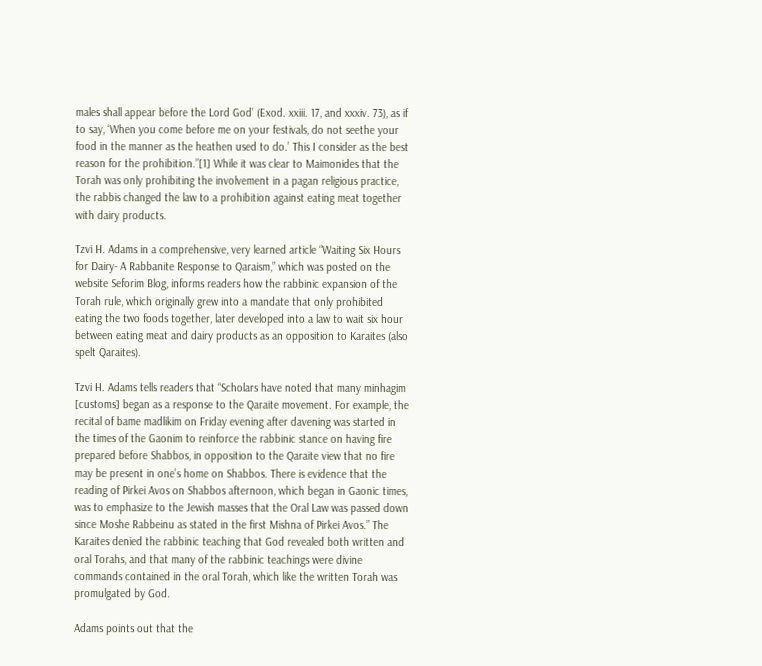males shall appear before the Lord God’ (Exod. xxiii. 17, and xxxiv. 73), as if to say, ‘When you come before me on your festivals, do not seethe your food in the manner as the heathen used to do.’ This I consider as the best reason for the prohibition.”[1] While it was clear to Maimonides that the Torah was only prohibiting the involvement in a pagan religious practice, the rabbis changed the law to a prohibition against eating meat together with dairy products.

Tzvi H. Adams in a comprehensive, very learned article “Waiting Six Hours for Dairy- A Rabbanite Response to Qaraism,” which was posted on the website Seforim Blog, informs readers how the rabbinic expansion of the Torah rule, which originally grew into a mandate that only prohibited eating the two foods together, later developed into a law to wait six hour between eating meat and dairy products as an opposition to Karaites (also spelt Qaraites).

Tzvi H. Adams tells readers that “Scholars have noted that many minhagim [customs] began as a response to the Qaraite movement. For example, the recital of bame madlikim on Friday evening after davening was started in the times of the Gaonim to reinforce the rabbinic stance on having fire prepared before Shabbos, in opposition to the Qaraite view that no fire may be present in one’s home on Shabbos. There is evidence that the reading of Pirkei Avos on Shabbos afternoon, which began in Gaonic times, was to emphasize to the Jewish masses that the Oral Law was passed down since Moshe Rabbeinu as stated in the first Mishna of Pirkei Avos.” The Karaites denied the rabbinic teaching that God revealed both written and oral Torahs, and that many of the rabbinic teachings were divine commands contained in the oral Torah, which like the written Torah was promulgated by God.

Adams points out that the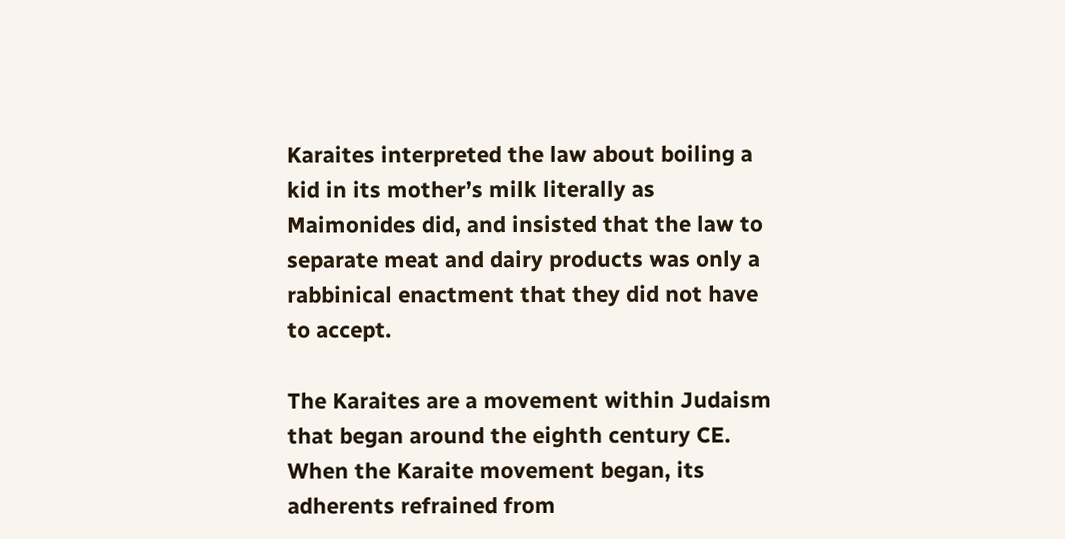Karaites interpreted the law about boiling a kid in its mother’s milk literally as Maimonides did, and insisted that the law to separate meat and dairy products was only a rabbinical enactment that they did not have to accept.

The Karaites are a movement within Judaism that began around the eighth century CE. When the Karaite movement began, its adherents refrained from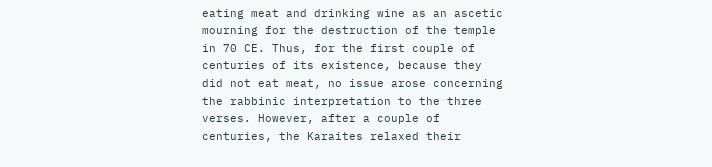eating meat and drinking wine as an ascetic mourning for the destruction of the temple in 70 CE. Thus, for the first couple of centuries of its existence, because they did not eat meat, no issue arose concerning the rabbinic interpretation to the three verses. However, after a couple of centuries, the Karaites relaxed their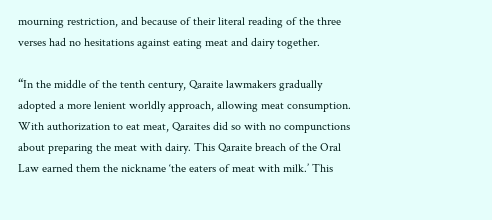mourning restriction, and because of their literal reading of the three verses had no hesitations against eating meat and dairy together.

“In the middle of the tenth century, Qaraite lawmakers gradually adopted a more lenient worldly approach, allowing meat consumption. With authorization to eat meat, Qaraites did so with no compunctions about preparing the meat with dairy. This Qaraite breach of the Oral Law earned them the nickname ‘the eaters of meat with milk.’ This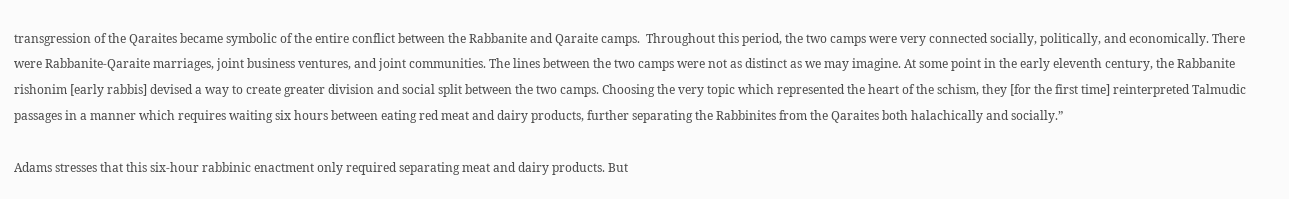transgression of the Qaraites became symbolic of the entire conflict between the Rabbanite and Qaraite camps.  Throughout this period, the two camps were very connected socially, politically, and economically. There were Rabbanite-Qaraite marriages, joint business ventures, and joint communities. The lines between the two camps were not as distinct as we may imagine. At some point in the early eleventh century, the Rabbanite rishonim [early rabbis] devised a way to create greater division and social split between the two camps. Choosing the very topic which represented the heart of the schism, they [for the first time] reinterpreted Talmudic passages in a manner which requires waiting six hours between eating red meat and dairy products, further separating the Rabbinites from the Qaraites both halachically and socially.”

Adams stresses that this six-hour rabbinic enactment only required separating meat and dairy products. But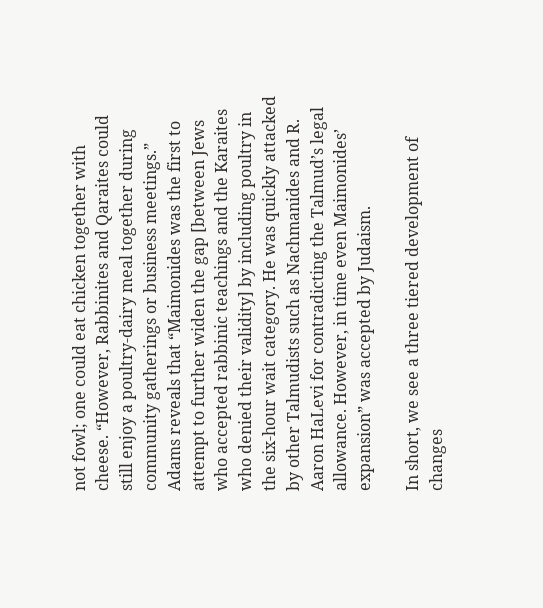not fowl; one could eat chicken together with cheese. “However, Rabbinites and Qaraites could still enjoy a poultry-dairy meal together during community gatherings or business meetings.” Adams reveals that “Maimonides was the first to attempt to further widen the gap [between Jews who accepted rabbinic teachings and the Karaites who denied their validity] by including poultry in the six-hour wait category. He was quickly attacked by other Talmudists such as Nachmanides and R. Aaron HaLevi for contradicting the Talmud’s legal allowance. However, in time even Maimonides’ expansion” was accepted by Judaism.

In short, we see a three tiered development of changes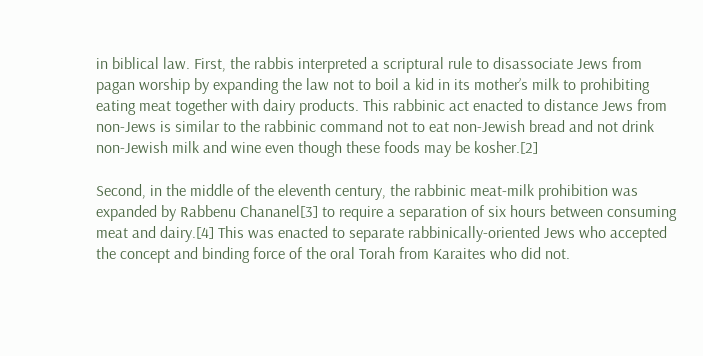in biblical law. First, the rabbis interpreted a scriptural rule to disassociate Jews from pagan worship by expanding the law not to boil a kid in its mother’s milk to prohibiting eating meat together with dairy products. This rabbinic act enacted to distance Jews from non-Jews is similar to the rabbinic command not to eat non-Jewish bread and not drink non-Jewish milk and wine even though these foods may be kosher.[2]

Second, in the middle of the eleventh century, the rabbinic meat-milk prohibition was expanded by Rabbenu Chananel[3] to require a separation of six hours between consuming meat and dairy.[4] This was enacted to separate rabbinically-oriented Jews who accepted the concept and binding force of the oral Torah from Karaites who did not.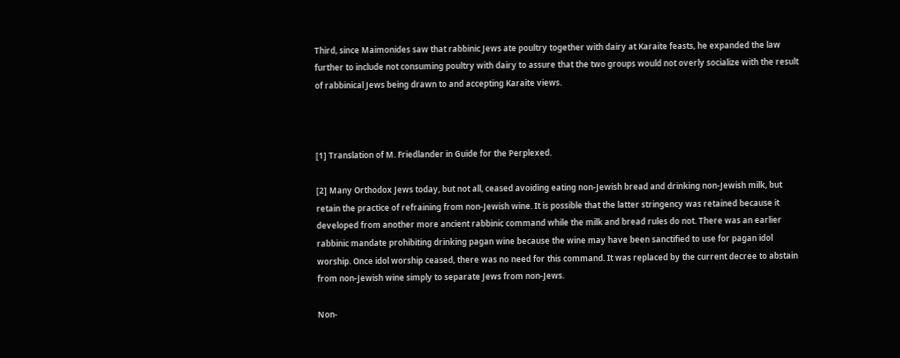Third, since Maimonides saw that rabbinic Jews ate poultry together with dairy at Karaite feasts, he expanded the law further to include not consuming poultry with dairy to assure that the two groups would not overly socialize with the result of rabbinical Jews being drawn to and accepting Karaite views.



[1] Translation of M. Friedlander in Guide for the Perplexed.

[2] Many Orthodox Jews today, but not all, ceased avoiding eating non-Jewish bread and drinking non-Jewish milk, but retain the practice of refraining from non-Jewish wine. It is possible that the latter stringency was retained because it developed from another more ancient rabbinic command while the milk and bread rules do not. There was an earlier rabbinic mandate prohibiting drinking pagan wine because the wine may have been sanctified to use for pagan idol worship. Once idol worship ceased, there was no need for this command. It was replaced by the current decree to abstain from non-Jewish wine simply to separate Jews from non-Jews.

Non-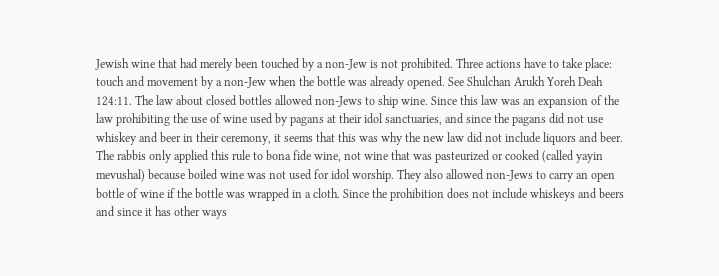Jewish wine that had merely been touched by a non-Jew is not prohibited. Three actions have to take place: touch and movement by a non-Jew when the bottle was already opened. See Shulchan Arukh Yoreh Deah 124:11. The law about closed bottles allowed non-Jews to ship wine. Since this law was an expansion of the law prohibiting the use of wine used by pagans at their idol sanctuaries, and since the pagans did not use whiskey and beer in their ceremony, it seems that this was why the new law did not include liquors and beer. The rabbis only applied this rule to bona fide wine, not wine that was pasteurized or cooked (called yayin mevushal) because boiled wine was not used for idol worship. They also allowed non-Jews to carry an open bottle of wine if the bottle was wrapped in a cloth. Since the prohibition does not include whiskeys and beers and since it has other ways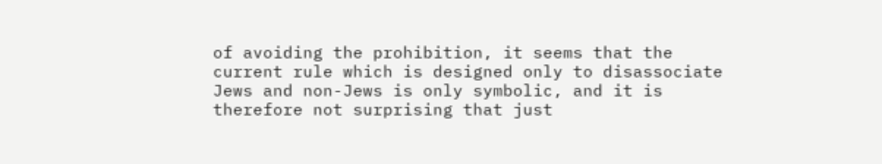of avoiding the prohibition, it seems that the current rule which is designed only to disassociate Jews and non-Jews is only symbolic, and it is therefore not surprising that just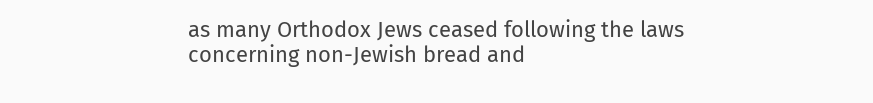as many Orthodox Jews ceased following the laws concerning non-Jewish bread and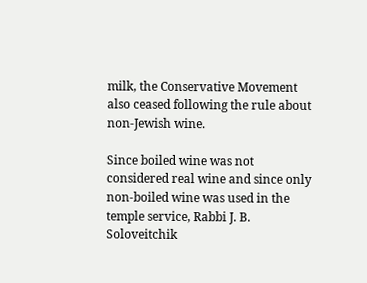milk, the Conservative Movement also ceased following the rule about non-Jewish wine.

Since boiled wine was not considered real wine and since only non-boiled wine was used in the temple service, Rabbi J. B. Soloveitchik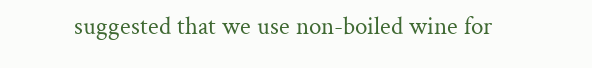suggested that we use non-boiled wine for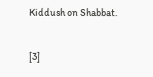Kiddush on Shabbat.

[3]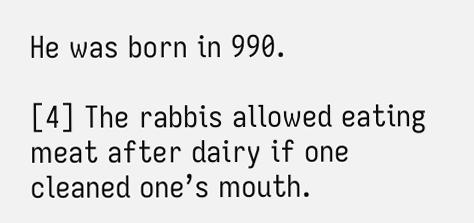He was born in 990.

[4] The rabbis allowed eating meat after dairy if one cleaned one’s mouth.